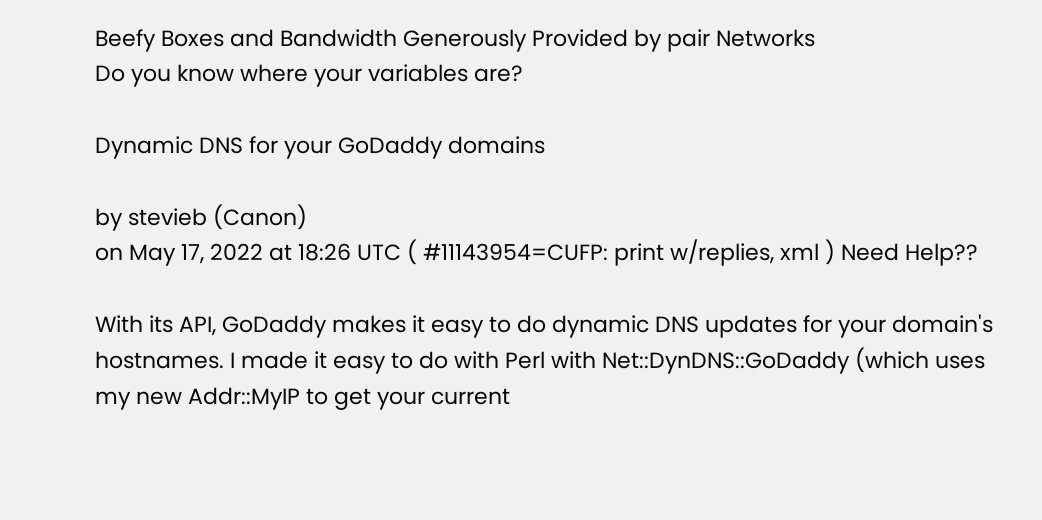Beefy Boxes and Bandwidth Generously Provided by pair Networks
Do you know where your variables are?

Dynamic DNS for your GoDaddy domains

by stevieb (Canon)
on May 17, 2022 at 18:26 UTC ( #11143954=CUFP: print w/replies, xml ) Need Help??

With its API, GoDaddy makes it easy to do dynamic DNS updates for your domain's hostnames. I made it easy to do with Perl with Net::DynDNS::GoDaddy (which uses my new Addr::MyIP to get your current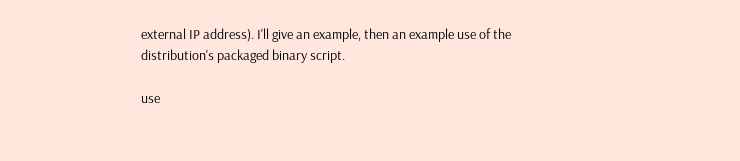external IP address). I'll give an example, then an example use of the distribution's packaged binary script.

use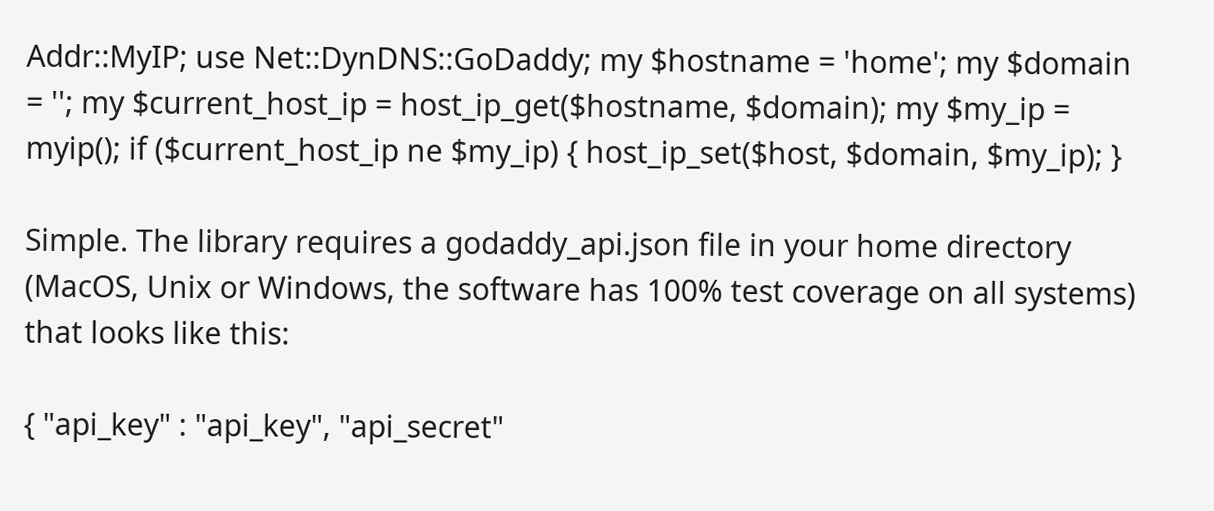Addr::MyIP; use Net::DynDNS::GoDaddy; my $hostname = 'home'; my $domain = ''; my $current_host_ip = host_ip_get($hostname, $domain); my $my_ip = myip(); if ($current_host_ip ne $my_ip) { host_ip_set($host, $domain, $my_ip); }

Simple. The library requires a godaddy_api.json file in your home directory (MacOS, Unix or Windows, the software has 100% test coverage on all systems) that looks like this:

{ "api_key" : "api_key", "api_secret"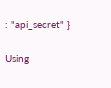: "api_secret" }

Using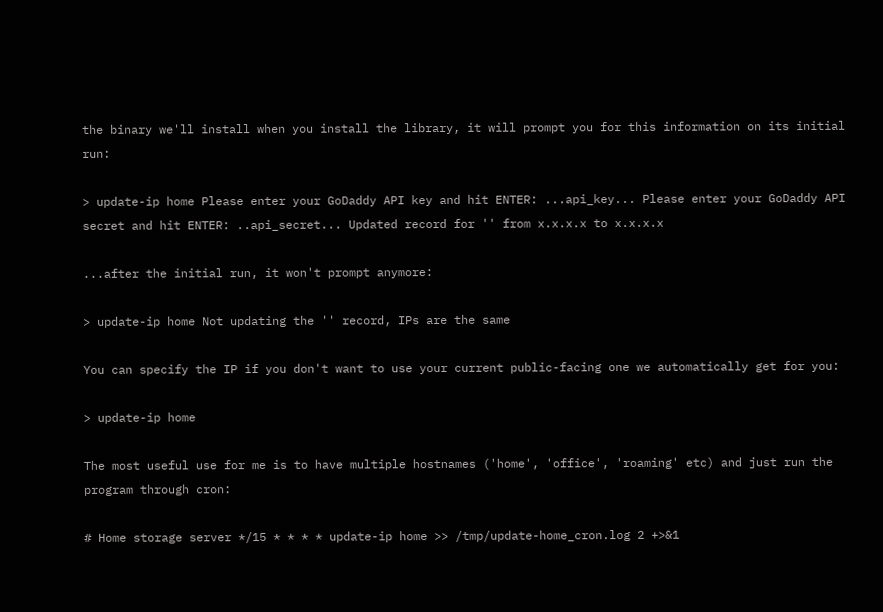the binary we'll install when you install the library, it will prompt you for this information on its initial run:

> update-ip home Please enter your GoDaddy API key and hit ENTER: ...api_key... Please enter your GoDaddy API secret and hit ENTER: ..api_secret... Updated record for '' from x.x.x.x to x.x.x.x

...after the initial run, it won't prompt anymore:

> update-ip home Not updating the '' record, IPs are the same

You can specify the IP if you don't want to use your current public-facing one we automatically get for you:

> update-ip home

The most useful use for me is to have multiple hostnames ('home', 'office', 'roaming' etc) and just run the program through cron:

# Home storage server */15 * * * * update-ip home >> /tmp/update-home_cron.log 2 +>&1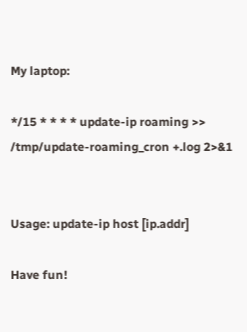My laptop:

*/15 * * * * update-ip roaming >> /tmp/update-roaming_cron +.log 2>&1


Usage: update-ip host [ip.addr]

Have fun!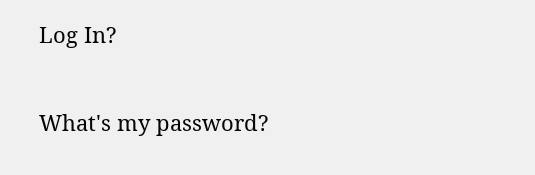Log In?

What's my password?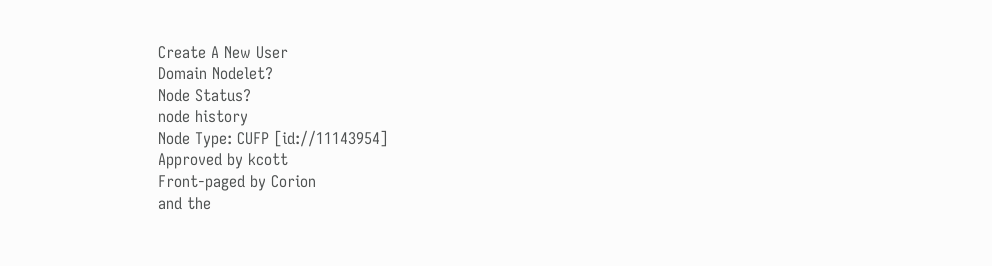Create A New User
Domain Nodelet?
Node Status?
node history
Node Type: CUFP [id://11143954]
Approved by kcott
Front-paged by Corion
and the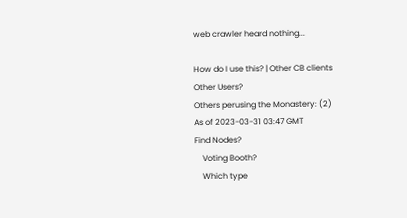web crawler heard nothing...

How do I use this? | Other CB clients
Other Users?
Others perusing the Monastery: (2)
As of 2023-03-31 03:47 GMT
Find Nodes?
    Voting Booth?
    Which type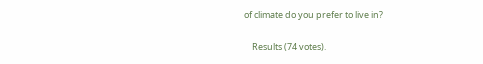of climate do you prefer to live in?

    Results (74 votes).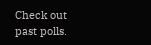Check out past polls.